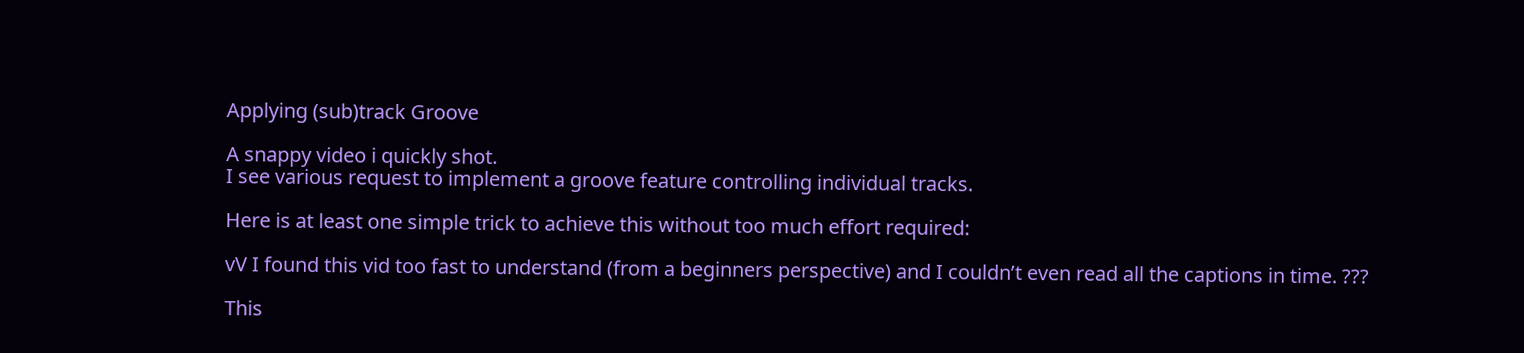Applying (sub)track Groove

A snappy video i quickly shot.
I see various request to implement a groove feature controlling individual tracks.

Here is at least one simple trick to achieve this without too much effort required:

vV I found this vid too fast to understand (from a beginners perspective) and I couldn’t even read all the captions in time. ???

This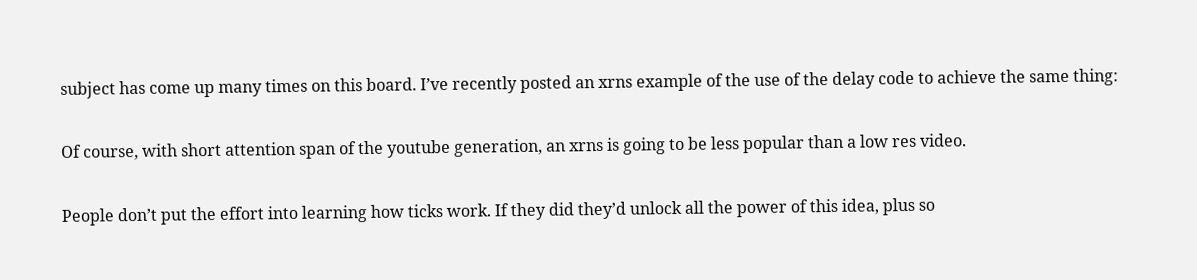subject has come up many times on this board. I’ve recently posted an xrns example of the use of the delay code to achieve the same thing:

Of course, with short attention span of the youtube generation, an xrns is going to be less popular than a low res video.

People don’t put the effort into learning how ticks work. If they did they’d unlock all the power of this idea, plus so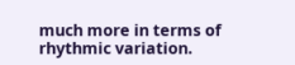much more in terms of rhythmic variation.